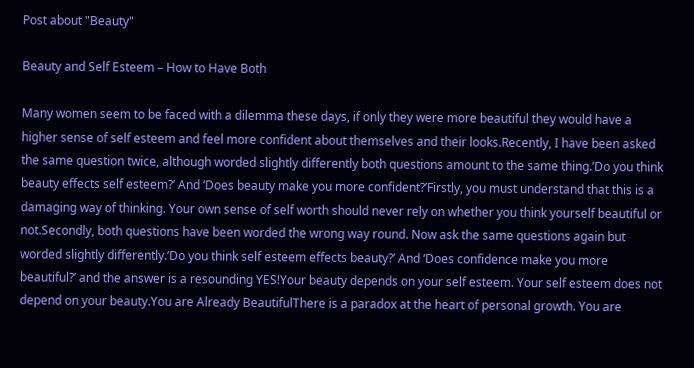Post about "Beauty"

Beauty and Self Esteem – How to Have Both

Many women seem to be faced with a dilemma these days, if only they were more beautiful they would have a higher sense of self esteem and feel more confident about themselves and their looks.Recently, I have been asked the same question twice, although worded slightly differently both questions amount to the same thing.’Do you think beauty effects self esteem?’ And ‘Does beauty make you more confident?’Firstly, you must understand that this is a damaging way of thinking. Your own sense of self worth should never rely on whether you think yourself beautiful or not.Secondly, both questions have been worded the wrong way round. Now ask the same questions again but worded slightly differently.’Do you think self esteem effects beauty?’ And ‘Does confidence make you more beautiful?’ and the answer is a resounding YES!Your beauty depends on your self esteem. Your self esteem does not depend on your beauty.You are Already BeautifulThere is a paradox at the heart of personal growth. You are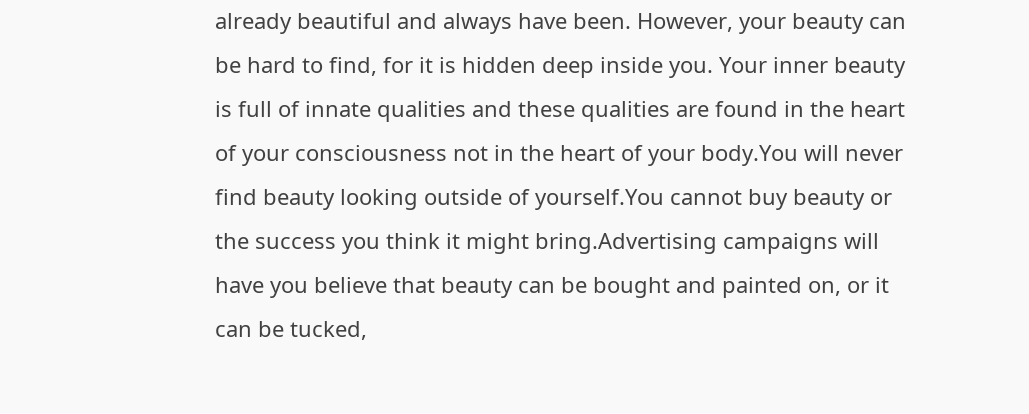already beautiful and always have been. However, your beauty can be hard to find, for it is hidden deep inside you. Your inner beauty is full of innate qualities and these qualities are found in the heart of your consciousness not in the heart of your body.You will never find beauty looking outside of yourself.You cannot buy beauty or the success you think it might bring.Advertising campaigns will have you believe that beauty can be bought and painted on, or it can be tucked,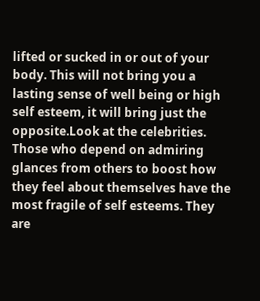lifted or sucked in or out of your body. This will not bring you a lasting sense of well being or high self esteem, it will bring just the opposite.Look at the celebrities. Those who depend on admiring glances from others to boost how they feel about themselves have the most fragile of self esteems. They are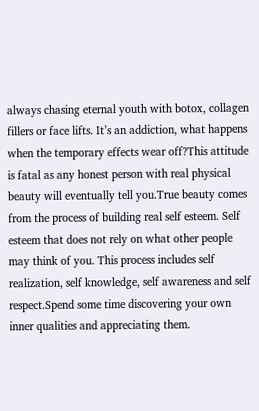always chasing eternal youth with botox, collagen fillers or face lifts. It’s an addiction, what happens when the temporary effects wear off?This attitude is fatal as any honest person with real physical beauty will eventually tell you.True beauty comes from the process of building real self esteem. Self esteem that does not rely on what other people may think of you. This process includes self realization, self knowledge, self awareness and self respect.Spend some time discovering your own inner qualities and appreciating them.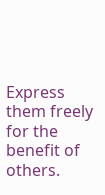Express them freely for the benefit of others.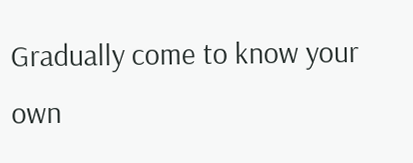Gradually come to know your own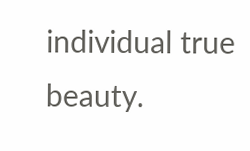individual true beauty.